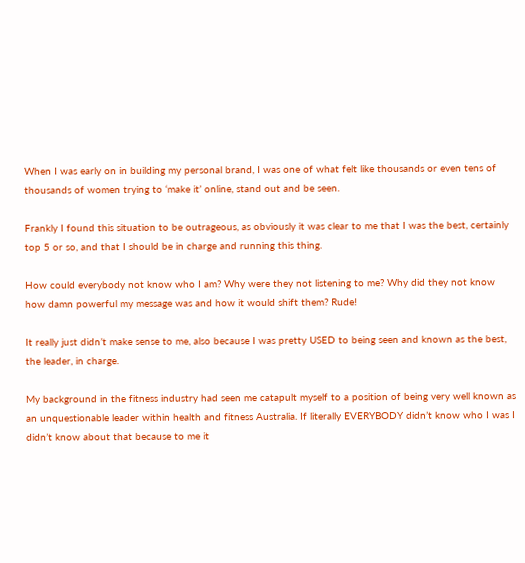When I was early on in building my personal brand, I was one of what felt like thousands or even tens of thousands of women trying to ‘make it’ online, stand out and be seen.

Frankly I found this situation to be outrageous, as obviously it was clear to me that I was the best, certainly top 5 or so, and that I should be in charge and running this thing.

How could everybody not know who I am? Why were they not listening to me? Why did they not know how damn powerful my message was and how it would shift them? Rude!

It really just didn’t make sense to me, also because I was pretty USED to being seen and known as the best, the leader, in charge.

My background in the fitness industry had seen me catapult myself to a position of being very well known as an unquestionable leader within health and fitness Australia. If literally EVERYBODY didn’t know who I was I didn’t know about that because to me it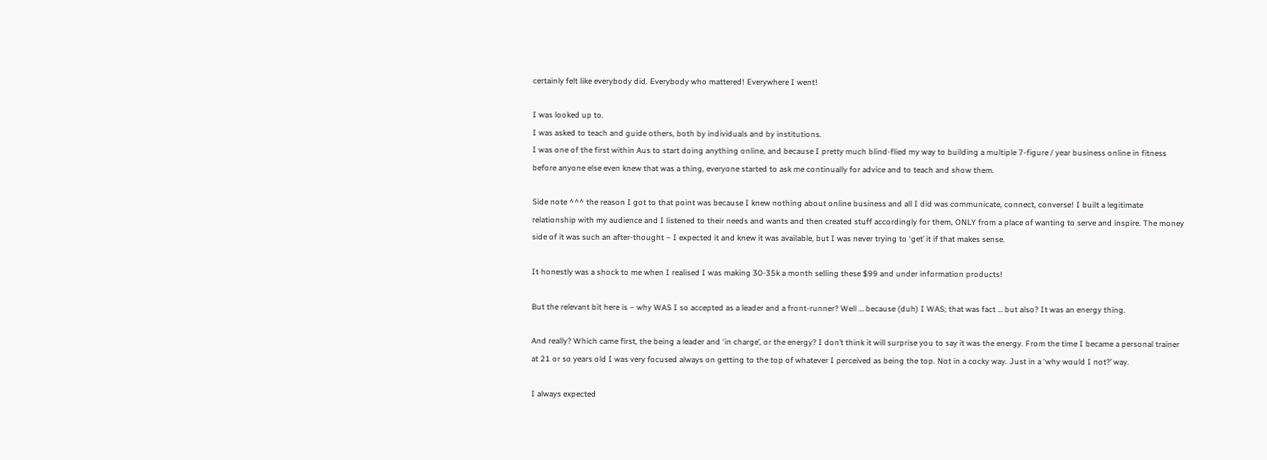certainly felt like everybody did. Everybody who mattered! Everywhere I went!

I was looked up to.
I was asked to teach and guide others, both by individuals and by institutions.
I was one of the first within Aus to start doing anything online, and because I pretty much blind-flied my way to building a multiple 7-figure / year business online in fitness before anyone else even knew that was a thing, everyone started to ask me continually for advice and to teach and show them.

Side note ^^^ the reason I got to that point was because I knew nothing about online business and all I did was communicate, connect, converse! I built a legitimate relationship with my audience and I listened to their needs and wants and then created stuff accordingly for them, ONLY from a place of wanting to serve and inspire. The money side of it was such an after-thought – I expected it and knew it was available, but I was never trying to ‘get’ it if that makes sense.

It honestly was a shock to me when I realised I was making 30-35k a month selling these $99 and under information products!

But the relevant bit here is – why WAS I so accepted as a leader and a front-runner? Well … because (duh) I WAS; that was fact … but also? It was an energy thing.

And really? Which came first, the being a leader and ‘in charge’, or the energy? I don’t think it will surprise you to say it was the energy. From the time I became a personal trainer at 21 or so years old I was very focused always on getting to the top of whatever I perceived as being the top. Not in a cocky way. Just in a ‘why would I not?’ way.

I always expected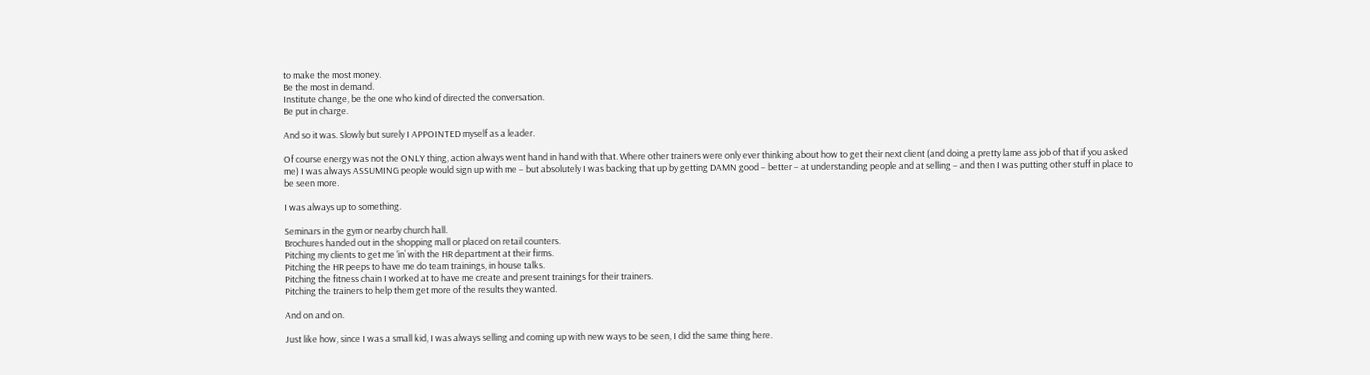to make the most money.
Be the most in demand.
Institute change, be the one who kind of directed the conversation.
Be put in charge.

And so it was. Slowly but surely I APPOINTED myself as a leader.

Of course energy was not the ONLY thing, action always went hand in hand with that. Where other trainers were only ever thinking about how to get their next client (and doing a pretty lame ass job of that if you asked me) I was always ASSUMING people would sign up with me – but absolutely I was backing that up by getting DAMN good – better – at understanding people and at selling – and then I was putting other stuff in place to be seen more.

I was always up to something.

Seminars in the gym or nearby church hall.
Brochures handed out in the shopping mall or placed on retail counters.
Pitching my clients to get me ‘in’ with the HR department at their firms.
Pitching the HR peeps to have me do team trainings, in house talks.
Pitching the fitness chain I worked at to have me create and present trainings for their trainers.
Pitching the trainers to help them get more of the results they wanted.

And on and on.

Just like how, since I was a small kid, I was always selling and coming up with new ways to be seen, I did the same thing here.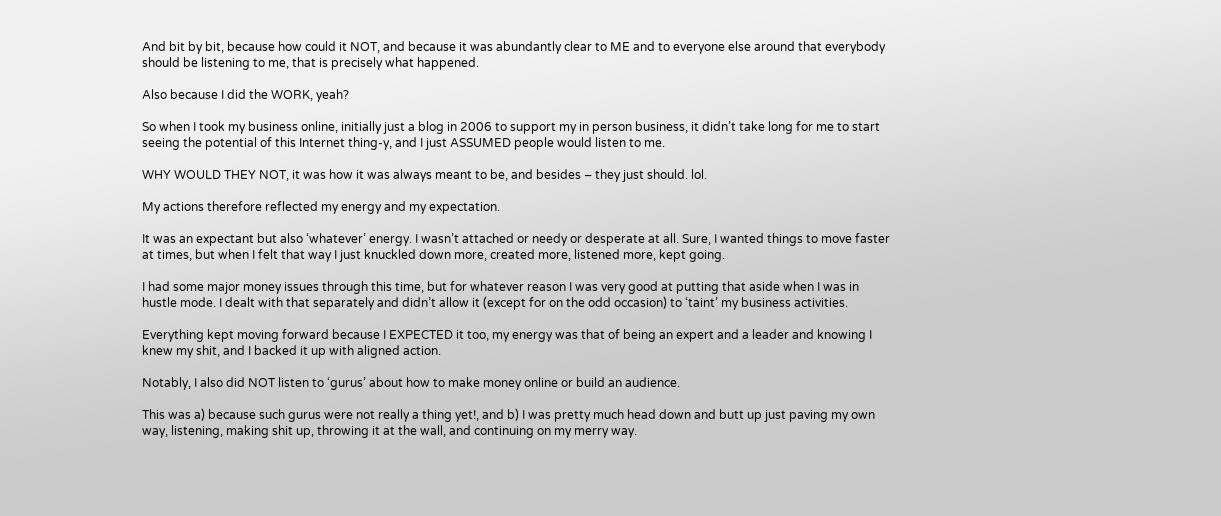And bit by bit, because how could it NOT, and because it was abundantly clear to ME and to everyone else around that everybody should be listening to me, that is precisely what happened.

Also because I did the WORK, yeah?

So when I took my business online, initially just a blog in 2006 to support my in person business, it didn’t take long for me to start seeing the potential of this Internet thing-y, and I just ASSUMED people would listen to me.

WHY WOULD THEY NOT, it was how it was always meant to be, and besides – they just should. lol.

My actions therefore reflected my energy and my expectation.

It was an expectant but also ‘whatever’ energy. I wasn’t attached or needy or desperate at all. Sure, I wanted things to move faster at times, but when I felt that way I just knuckled down more, created more, listened more, kept going.

I had some major money issues through this time, but for whatever reason I was very good at putting that aside when I was in hustle mode. I dealt with that separately and didn’t allow it (except for on the odd occasion) to ‘taint’ my business activities.

Everything kept moving forward because I EXPECTED it too, my energy was that of being an expert and a leader and knowing I knew my shit, and I backed it up with aligned action.

Notably, I also did NOT listen to ‘gurus’ about how to make money online or build an audience.

This was a) because such gurus were not really a thing yet!, and b) I was pretty much head down and butt up just paving my own way, listening, making shit up, throwing it at the wall, and continuing on my merry way.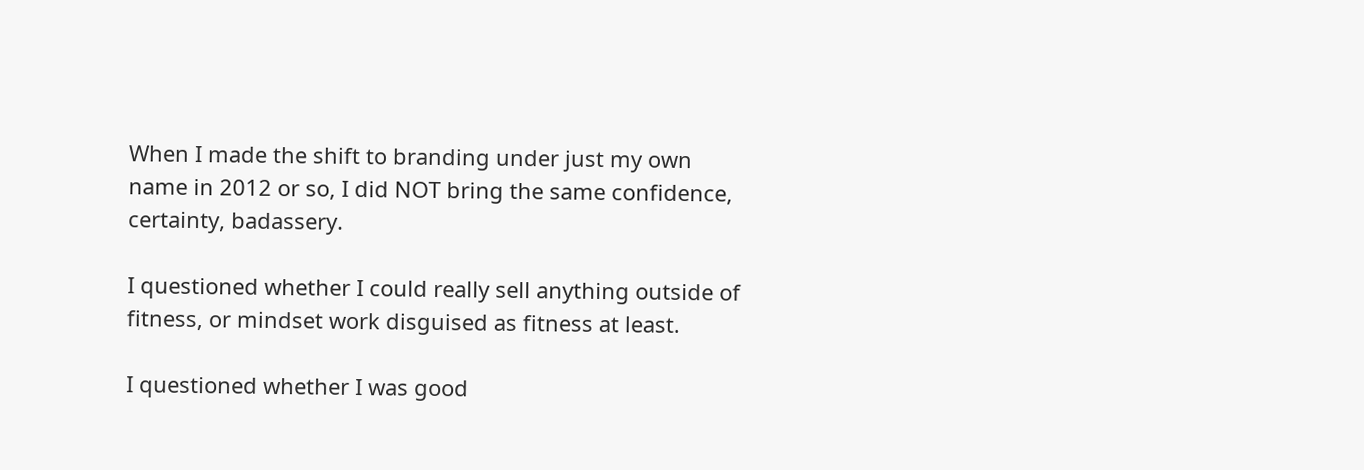When I made the shift to branding under just my own name in 2012 or so, I did NOT bring the same confidence, certainty, badassery.

I questioned whether I could really sell anything outside of fitness, or mindset work disguised as fitness at least.

I questioned whether I was good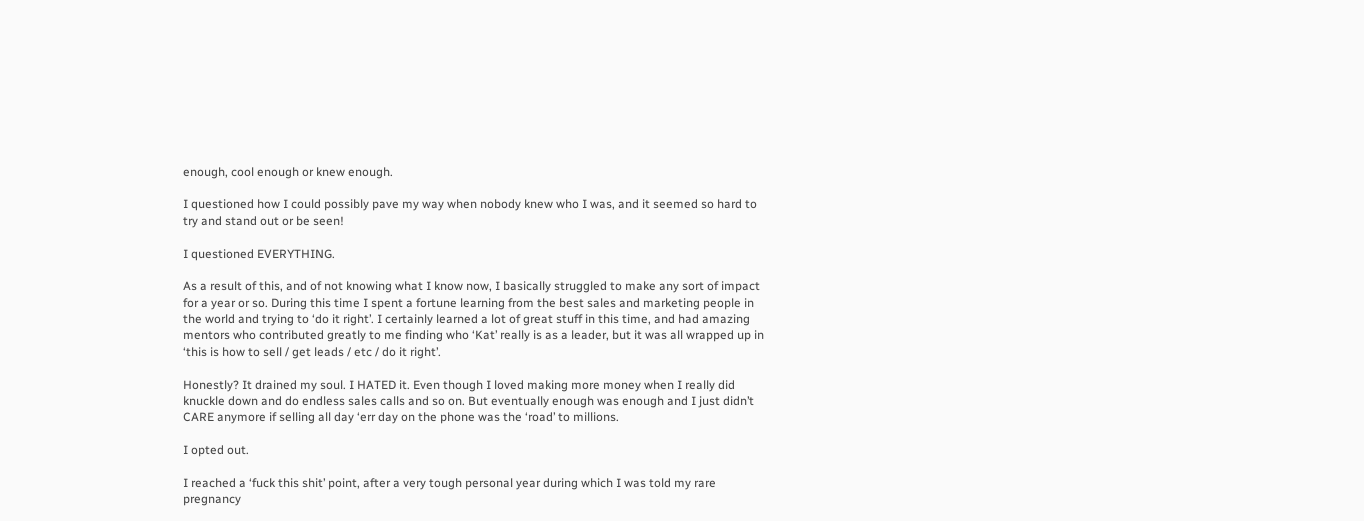enough, cool enough or knew enough.

I questioned how I could possibly pave my way when nobody knew who I was, and it seemed so hard to try and stand out or be seen!

I questioned EVERYTHING.

As a result of this, and of not knowing what I know now, I basically struggled to make any sort of impact for a year or so. During this time I spent a fortune learning from the best sales and marketing people in the world and trying to ‘do it right’. I certainly learned a lot of great stuff in this time, and had amazing mentors who contributed greatly to me finding who ‘Kat’ really is as a leader, but it was all wrapped up in ‘this is how to sell / get leads / etc / do it right’.

Honestly? It drained my soul. I HATED it. Even though I loved making more money when I really did knuckle down and do endless sales calls and so on. But eventually enough was enough and I just didn’t CARE anymore if selling all day ‘err day on the phone was the ‘road’ to millions.

I opted out.

I reached a ‘fuck this shit’ point, after a very tough personal year during which I was told my rare pregnancy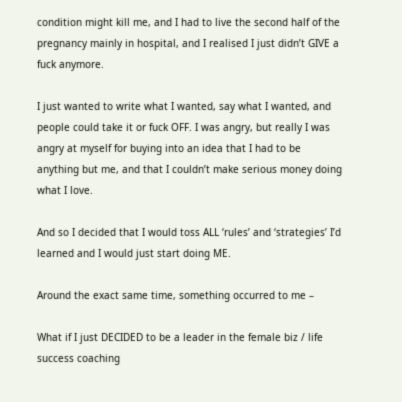condition might kill me, and I had to live the second half of the pregnancy mainly in hospital, and I realised I just didn’t GIVE a fuck anymore.

I just wanted to write what I wanted, say what I wanted, and people could take it or fuck OFF. I was angry, but really I was angry at myself for buying into an idea that I had to be anything but me, and that I couldn’t make serious money doing what I love.

And so I decided that I would toss ALL ‘rules’ and ‘strategies’ I’d learned and I would just start doing ME.

Around the exact same time, something occurred to me –

What if I just DECIDED to be a leader in the female biz / life success coaching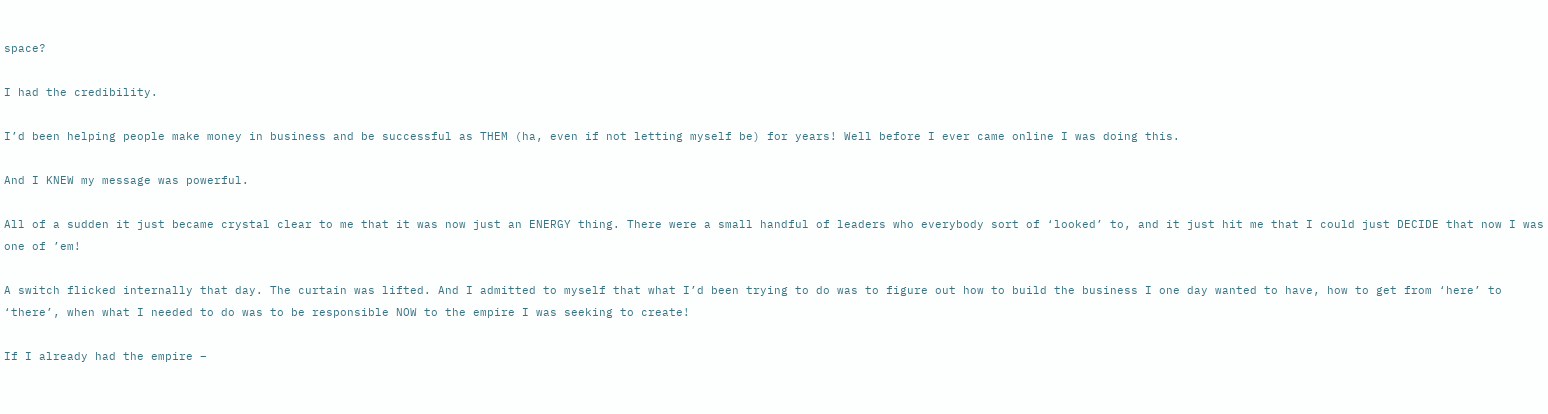space?

I had the credibility.

I’d been helping people make money in business and be successful as THEM (ha, even if not letting myself be) for years! Well before I ever came online I was doing this.

And I KNEW my message was powerful.

All of a sudden it just became crystal clear to me that it was now just an ENERGY thing. There were a small handful of leaders who everybody sort of ‘looked’ to, and it just hit me that I could just DECIDE that now I was one of ’em!

A switch flicked internally that day. The curtain was lifted. And I admitted to myself that what I’d been trying to do was to figure out how to build the business I one day wanted to have, how to get from ‘here’ to ‘there’, when what I needed to do was to be responsible NOW to the empire I was seeking to create!

If I already had the empire –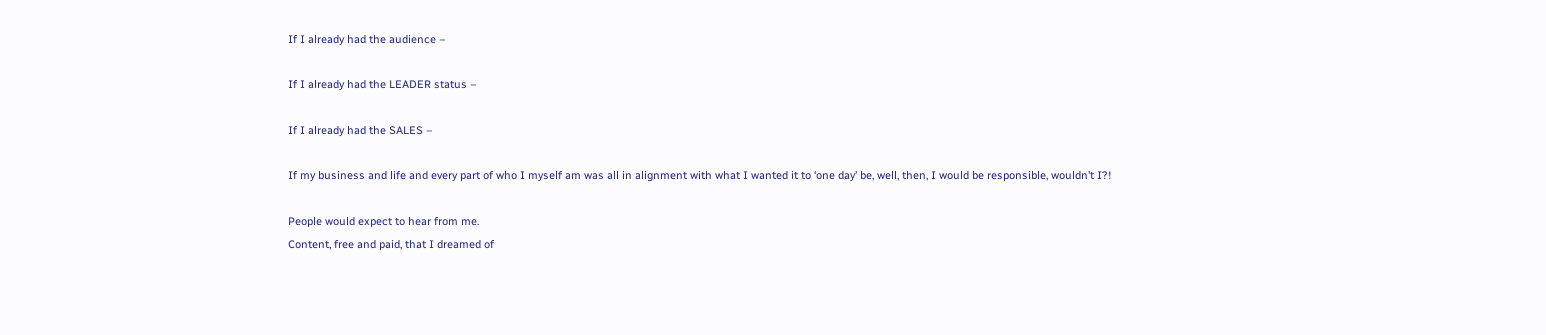If I already had the audience –

If I already had the LEADER status –

If I already had the SALES –

If my business and life and every part of who I myself am was all in alignment with what I wanted it to ‘one day’ be, well, then, I would be responsible, wouldn’t I?!

People would expect to hear from me.
Content, free and paid, that I dreamed of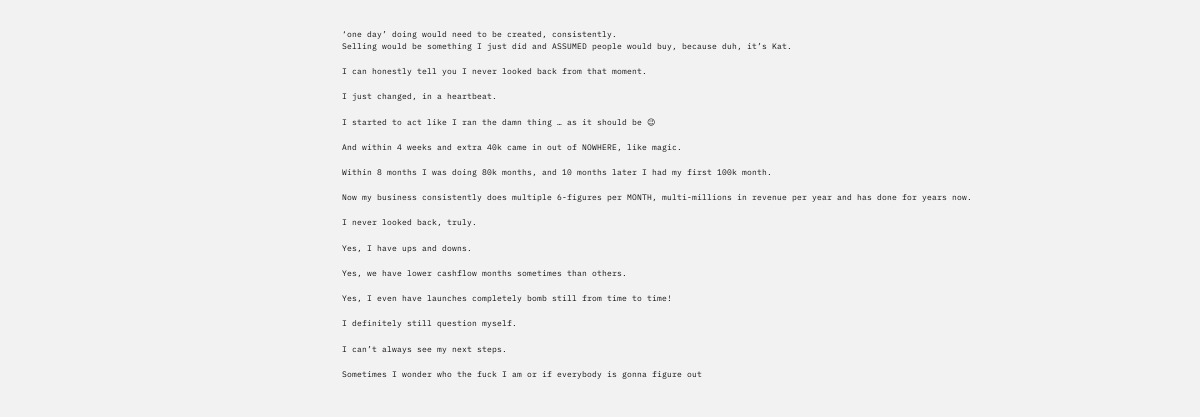‘one day’ doing would need to be created, consistently.
Selling would be something I just did and ASSUMED people would buy, because duh, it’s Kat.

I can honestly tell you I never looked back from that moment.

I just changed, in a heartbeat.

I started to act like I ran the damn thing … as it should be 😉

And within 4 weeks and extra 40k came in out of NOWHERE, like magic.

Within 8 months I was doing 80k months, and 10 months later I had my first 100k month.

Now my business consistently does multiple 6-figures per MONTH, multi-millions in revenue per year and has done for years now.

I never looked back, truly.

Yes, I have ups and downs.

Yes, we have lower cashflow months sometimes than others.

Yes, I even have launches completely bomb still from time to time!

I definitely still question myself.

I can’t always see my next steps.

Sometimes I wonder who the fuck I am or if everybody is gonna figure out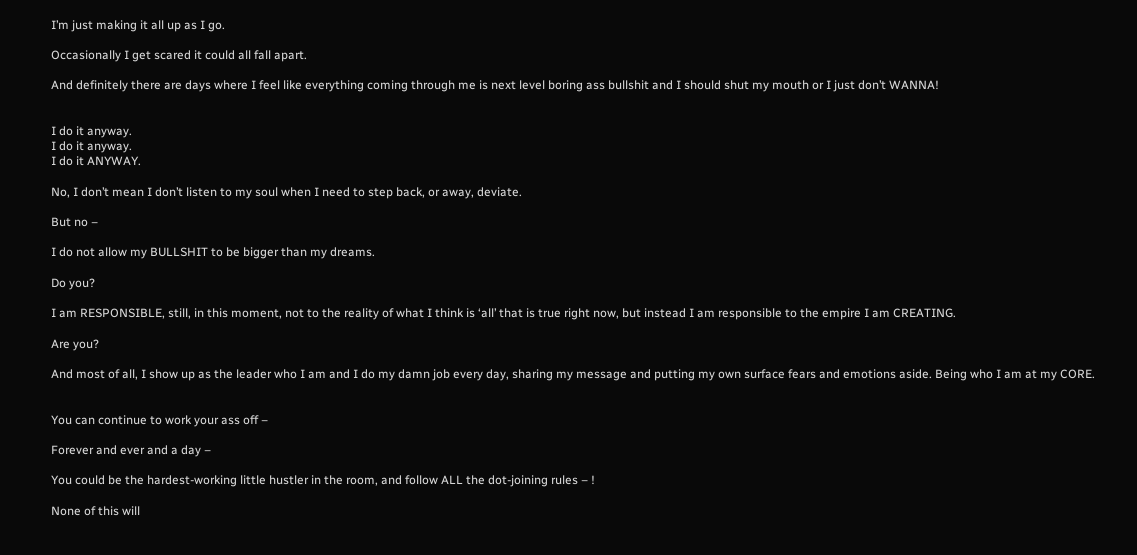I’m just making it all up as I go.

Occasionally I get scared it could all fall apart.

And definitely there are days where I feel like everything coming through me is next level boring ass bullshit and I should shut my mouth or I just don’t WANNA!


I do it anyway.
I do it anyway.
I do it ANYWAY.

No, I don’t mean I don’t listen to my soul when I need to step back, or away, deviate.

But no –

I do not allow my BULLSHIT to be bigger than my dreams.

Do you?

I am RESPONSIBLE, still, in this moment, not to the reality of what I think is ‘all’ that is true right now, but instead I am responsible to the empire I am CREATING.

Are you?

And most of all, I show up as the leader who I am and I do my damn job every day, sharing my message and putting my own surface fears and emotions aside. Being who I am at my CORE.


You can continue to work your ass off –

Forever and ever and a day –

You could be the hardest-working little hustler in the room, and follow ALL the dot-joining rules – !

None of this will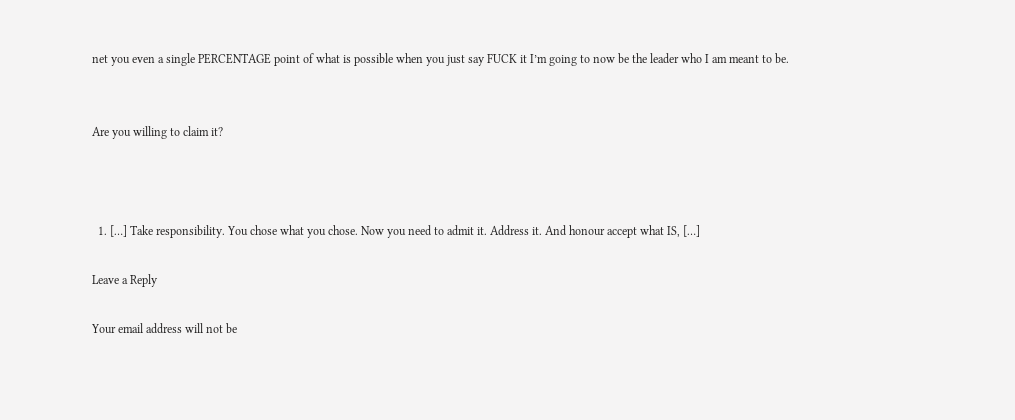net you even a single PERCENTAGE point of what is possible when you just say FUCK it I’m going to now be the leader who I am meant to be.


Are you willing to claim it?



  1. […] Take responsibility. You chose what you chose. Now you need to admit it. Address it. And honour accept what IS, […]

Leave a Reply

Your email address will not be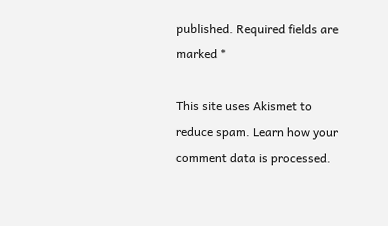published. Required fields are marked *

This site uses Akismet to reduce spam. Learn how your comment data is processed.